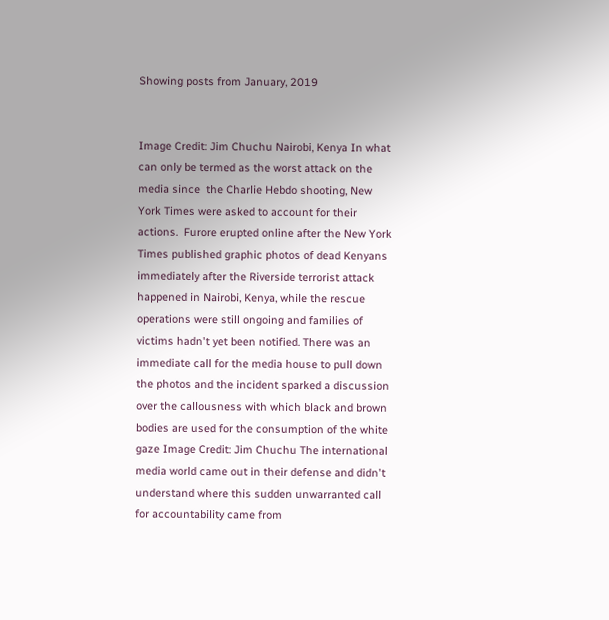Showing posts from January, 2019


Image Credit: Jim Chuchu Nairobi, Kenya In what can only be termed as the worst attack on the media since  the Charlie Hebdo shooting, New York Times were asked to account for their actions.  Furore erupted online after the New York Times published graphic photos of dead Kenyans immediately after the Riverside terrorist attack happened in Nairobi, Kenya, while the rescue operations were still ongoing and families of victims hadn't yet been notified. There was an immediate call for the media house to pull down the photos and the incident sparked a discussion over the callousness with which black and brown bodies are used for the consumption of the white gaze Image Credit: Jim Chuchu The international media world came out in their defense and didn't understand where this sudden unwarranted call for accountability came from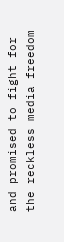and promised to fight for the reckless media freedom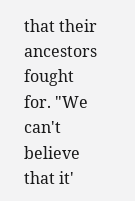that their ancestors fought for. "We can't believe that it'